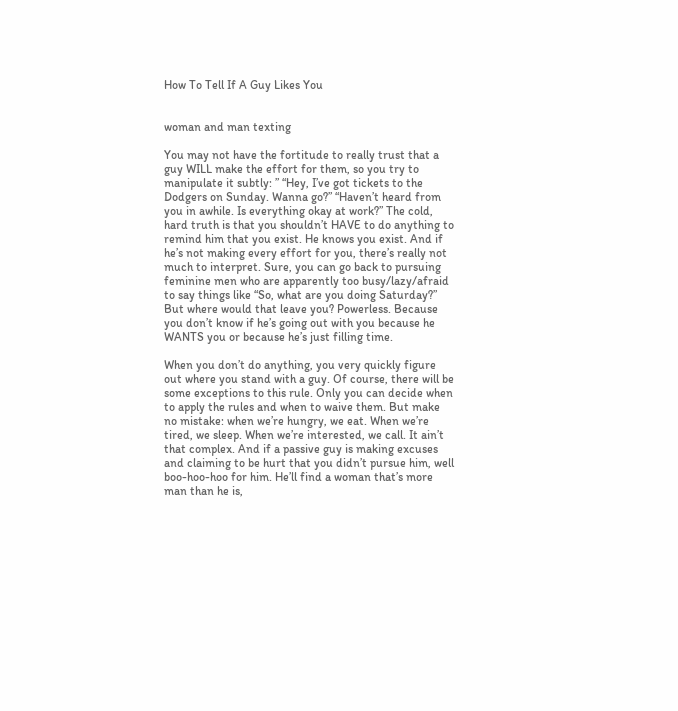How To Tell If A Guy Likes You


woman and man texting

You may not have the fortitude to really trust that a guy WILL make the effort for them, so you try to manipulate it subtly: ” “Hey, I’ve got tickets to the Dodgers on Sunday. Wanna go?” “Haven’t heard from you in awhile. Is everything okay at work?” The cold, hard truth is that you shouldn’t HAVE to do anything to remind him that you exist. He knows you exist. And if he’s not making every effort for you, there’s really not much to interpret. Sure, you can go back to pursuing feminine men who are apparently too busy/lazy/afraid to say things like “So, what are you doing Saturday?” But where would that leave you? Powerless. Because you don’t know if he’s going out with you because he WANTS you or because he’s just filling time.

When you don’t do anything, you very quickly figure out where you stand with a guy. Of course, there will be some exceptions to this rule. Only you can decide when to apply the rules and when to waive them. But make no mistake: when we’re hungry, we eat. When we’re tired, we sleep. When we’re interested, we call. It ain’t that complex. And if a passive guy is making excuses and claiming to be hurt that you didn’t pursue him, well boo-hoo-hoo for him. He’ll find a woman that’s more man than he is,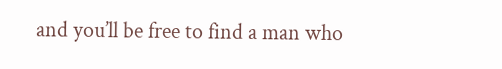and you’ll be free to find a man who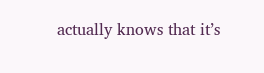actually knows that it’s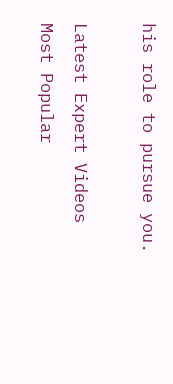his role to pursue you.

Latest Expert Videos
Most Popular